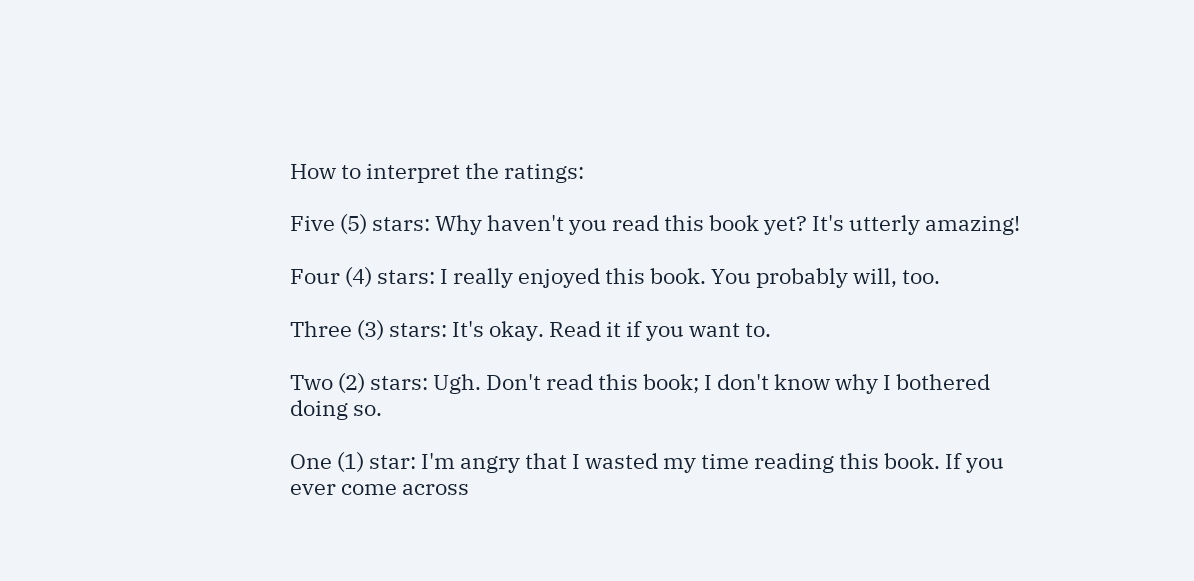How to interpret the ratings:

Five (5) stars: Why haven't you read this book yet? It's utterly amazing!

Four (4) stars: I really enjoyed this book. You probably will, too.

Three (3) stars: It's okay. Read it if you want to.

Two (2) stars: Ugh. Don't read this book; I don't know why I bothered doing so.

One (1) star: I'm angry that I wasted my time reading this book. If you ever come across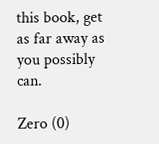this book, get as far away as you possibly can.

Zero (0)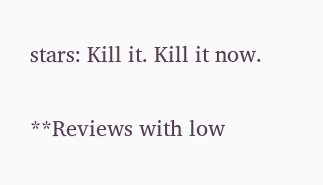stars: Kill it. Kill it now.

**Reviews with low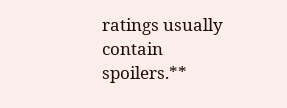ratings usually contain spoilers.**